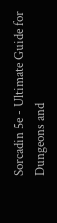Sorcadin 5e - Ultimate Guide for Dungeons and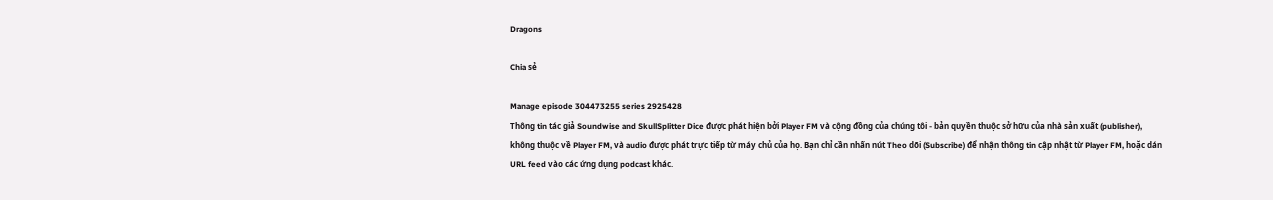Dragons

Chia sẻ

Manage episode 304473255 series 2925428
Thông tin tác giả Soundwise and SkullSplitter Dice được phát hiện bởi Player FM và cộng đồng của chúng tôi - bản quyền thuộc sở hữu của nhà sản xuất (publisher), không thuộc về Player FM, và audio được phát trực tiếp từ máy chủ của họ. Bạn chỉ cần nhấn nút Theo dõi (Subscribe) để nhận thông tin cập nhật từ Player FM, hoặc dán URL feed vào các ứng dụng podcast khác.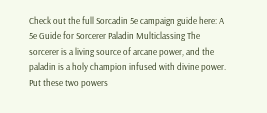Check out the full Sorcadin 5e campaign guide here: A 5e Guide for Sorcerer Paladin Multiclassing The sorcerer is a living source of arcane power, and the paladin is a holy champion infused with divine power. Put these two powers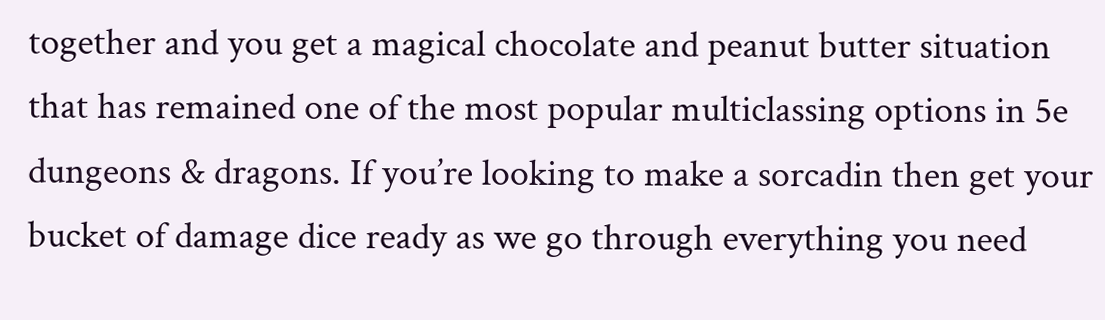together and you get a magical chocolate and peanut butter situation that has remained one of the most popular multiclassing options in 5e dungeons & dragons. If you’re looking to make a sorcadin then get your bucket of damage dice ready as we go through everything you need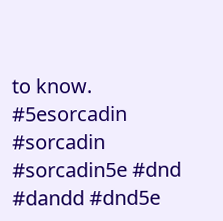to know. #5esorcadin #sorcadin #sorcadin5e #dnd #dandd #dnd5e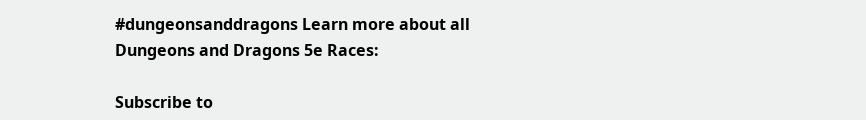#dungeonsanddragons Learn more about all Dungeons and Dragons 5e Races:

Subscribe to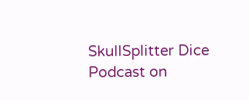SkullSplitter Dice Podcast on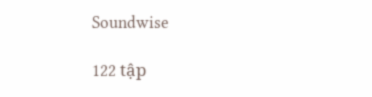Soundwise

122 tập